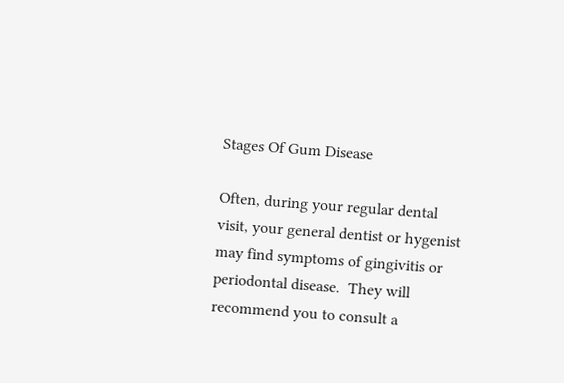Stages Of Gum Disease

Often, during your regular dental visit, your general dentist or hygenist may find symptoms of gingivitis or periodontal disease.  They will recommend you to consult a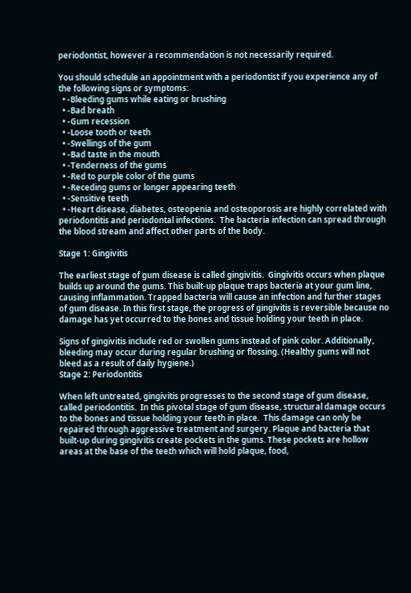periodontist, however a recommendation is not necessarily required.

You should schedule an appointment with a periodontist if you experience any of the following signs or symptoms:
  • -Bleeding gums while eating or brushing
  • -Bad breath
  • -Gum recession
  • -Loose tooth or teeth
  • -Swellings of the gum
  • -Bad taste in the mouth
  • -Tenderness of the gums
  • -Red to purple color of the gums
  • -Receding gums or longer appearing teeth
  • -Sensitive teeth
  • -Heart disease, diabetes, osteopenia and osteoporosis are highly correlated with periodontitis and periodontal infections.  The bacteria infection can spread through the blood stream and affect other parts of the body.

Stage 1: Gingivitis

The earliest stage of gum disease is called gingivitis.  Gingivitis occurs when plaque builds up around the gums. This built-up plaque traps bacteria at your gum line, causing inflammation. Trapped bacteria will cause an infection and further stages of gum disease. In this first stage, the progress of gingivitis is reversible because no damage has yet occurred to the bones and tissue holding your teeth in place.

Signs of gingivitis include red or swollen gums instead of pink color. Additionally, bleeding may occur during regular brushing or flossing. (Healthy gums will not bleed as a result of daily hygiene.)
Stage 2: Periodontitis

When left untreated, gingivitis progresses to the second stage of gum disease, called periodontitis.  In this pivotal stage of gum disease, structural damage occurs to the bones and tissue holding your teeth in place.  This damage can only be repaired through aggressive treatment and surgery. Plaque and bacteria that built-up during gingivitis create pockets in the gums. These pockets are hollow areas at the base of the teeth which will hold plaque, food,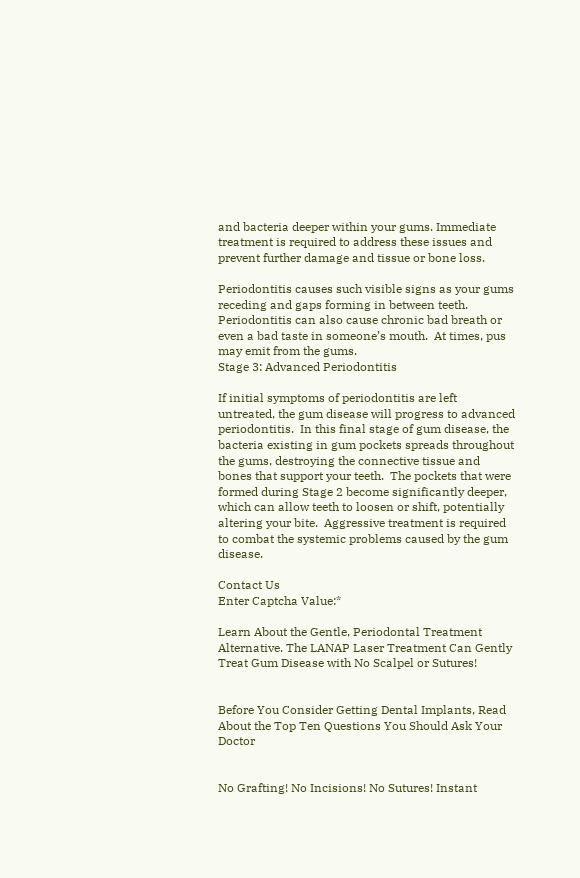and bacteria deeper within your gums. Immediate treatment is required to address these issues and prevent further damage and tissue or bone loss.

Periodontitis causes such visible signs as your gums receding and gaps forming in between teeth.  Periodontitis can also cause chronic bad breath or even a bad taste in someone’s mouth.  At times, pus may emit from the gums.
Stage 3: Advanced Periodontitis

If initial symptoms of periodontitis are left untreated, the gum disease will progress to advanced periodontitis.  In this final stage of gum disease, the bacteria existing in gum pockets spreads throughout the gums, destroying the connective tissue and bones that support your teeth.  The pockets that were formed during Stage 2 become significantly deeper, which can allow teeth to loosen or shift, potentially altering your bite.  Aggressive treatment is required to combat the systemic problems caused by the gum disease.

Contact Us
Enter Captcha Value:*

Learn About the Gentle, Periodontal Treatment Alternative. The LANAP Laser Treatment Can Gently Treat Gum Disease with No Scalpel or Sutures!


Before You Consider Getting Dental Implants, Read About the Top Ten Questions You Should Ask Your Doctor


No Grafting! No Incisions! No Sutures! Instant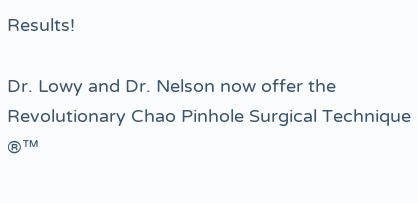Results!

Dr. Lowy and Dr. Nelson now offer the Revolutionary Chao Pinhole Surgical Technique ®™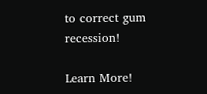to correct gum recession!

Learn More!